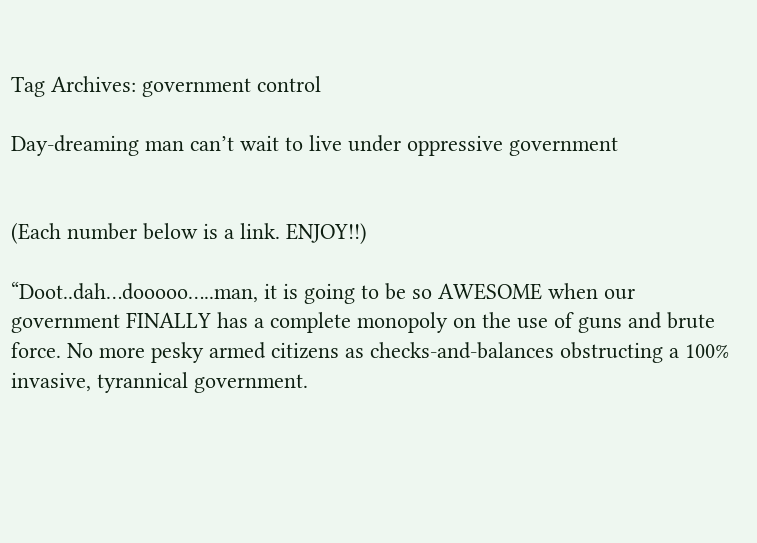Tag Archives: government control

Day-dreaming man can’t wait to live under oppressive government


(Each number below is a link. ENJOY!!)

“Doot..dah…dooooo…..man, it is going to be so AWESOME when our government FINALLY has a complete monopoly on the use of guns and brute force. No more pesky armed citizens as checks-and-balances obstructing a 100% invasive, tyrannical government.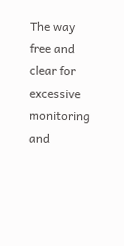The way free and clear for excessive monitoring and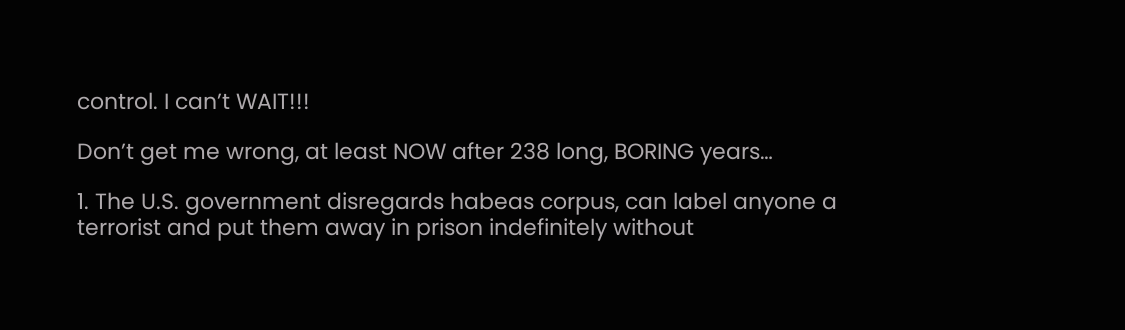control. I can’t WAIT!!!

Don’t get me wrong, at least NOW after 238 long, BORING years…

1. The U.S. government disregards habeas corpus, can label anyone a terrorist and put them away in prison indefinitely without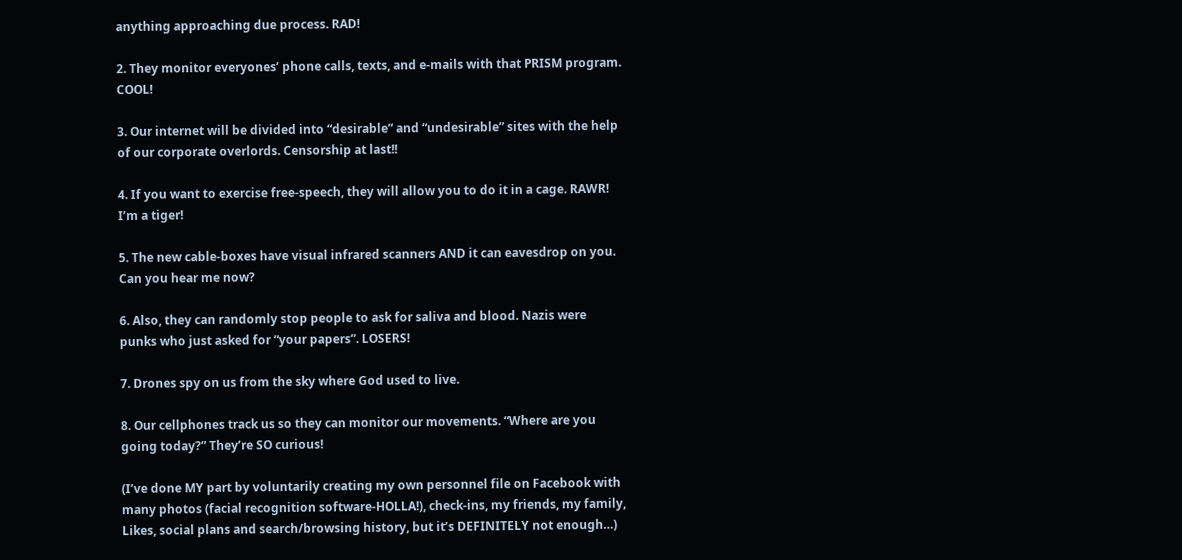anything approaching due process. RAD!

2. They monitor everyones’ phone calls, texts, and e-mails with that PRISM program. COOL!

3. Our internet will be divided into “desirable” and “undesirable” sites with the help of our corporate overlords. Censorship at last!!

4. If you want to exercise free-speech, they will allow you to do it in a cage. RAWR! I’m a tiger!

5. The new cable-boxes have visual infrared scanners AND it can eavesdrop on you. Can you hear me now?

6. Also, they can randomly stop people to ask for saliva and blood. Nazis were punks who just asked for “your papers”. LOSERS!

7. Drones spy on us from the sky where God used to live.

8. Our cellphones track us so they can monitor our movements. “Where are you going today?” They’re SO curious!

(I’ve done MY part by voluntarily creating my own personnel file on Facebook with many photos (facial recognition software-HOLLA!), check-ins, my friends, my family, Likes, social plans and search/browsing history, but it’s DEFINITELY not enough…)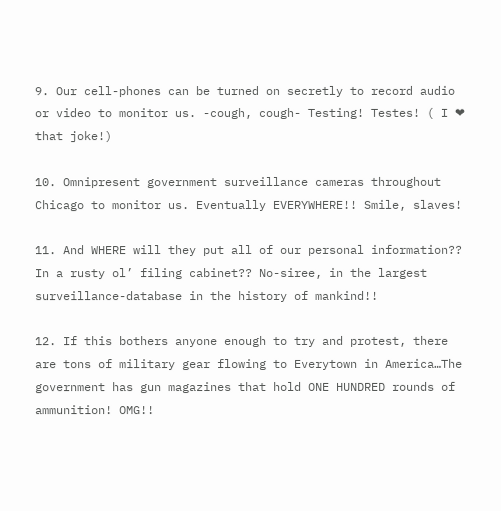9. Our cell-phones can be turned on secretly to record audio or video to monitor us. -cough, cough- Testing! Testes! ( I ❤ that joke!)

10. Omnipresent government surveillance cameras throughout Chicago to monitor us. Eventually EVERYWHERE!! Smile, slaves!

11. And WHERE will they put all of our personal information?? In a rusty ol’ filing cabinet?? No-siree, in the largest surveillance-database in the history of mankind!!

12. If this bothers anyone enough to try and protest, there are tons of military gear flowing to Everytown in America…The government has gun magazines that hold ONE HUNDRED rounds of ammunition! OMG!!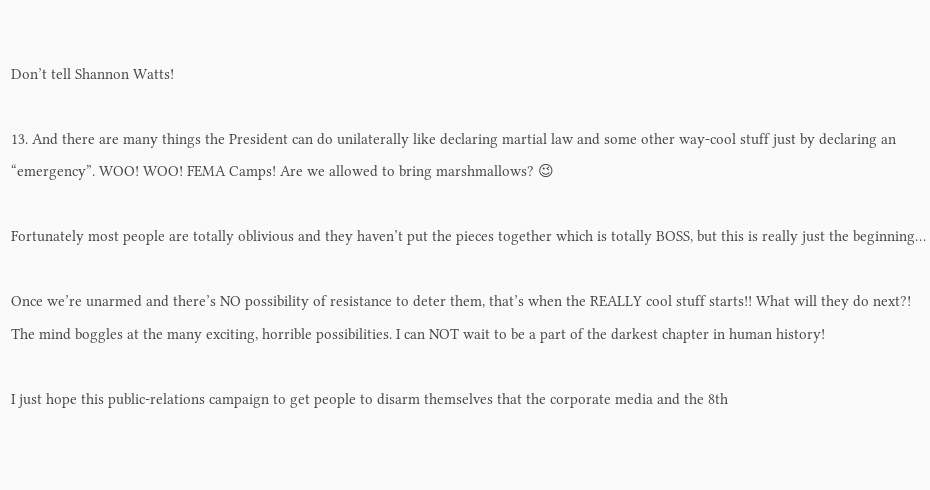Don’t tell Shannon Watts!

13. And there are many things the President can do unilaterally like declaring martial law and some other way-cool stuff just by declaring an “emergency”. WOO! WOO! FEMA Camps! Are we allowed to bring marshmallows? 😉

Fortunately most people are totally oblivious and they haven’t put the pieces together which is totally BOSS, but this is really just the beginning…

Once we’re unarmed and there’s NO possibility of resistance to deter them, that’s when the REALLY cool stuff starts!! What will they do next?! The mind boggles at the many exciting, horrible possibilities. I can NOT wait to be a part of the darkest chapter in human history!

I just hope this public-relations campaign to get people to disarm themselves that the corporate media and the 8th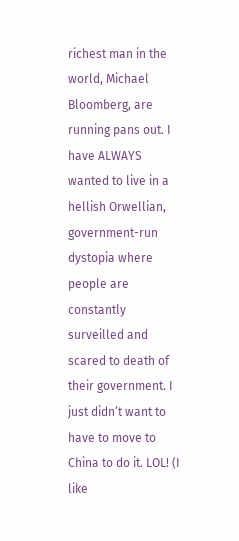richest man in the world, Michael Bloomberg, are running pans out. I have ALWAYS wanted to live in a hellish Orwellian, government-run dystopia where people are constantly surveilled and scared to death of their government. I just didn’t want to have to move to China to do it. LOL! (I like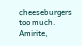cheeseburgers too much. Amirite,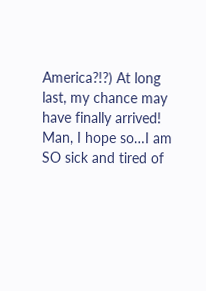America?!?) At long last, my chance may have finally arrived! Man, I hope so…I am SO sick and tired of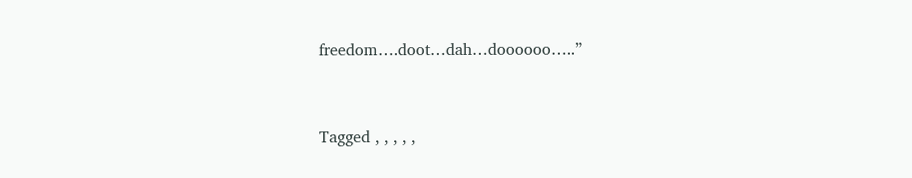freedom….doot…dah…doooooo…..”


Tagged , , , , ,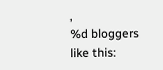,
%d bloggers like this: